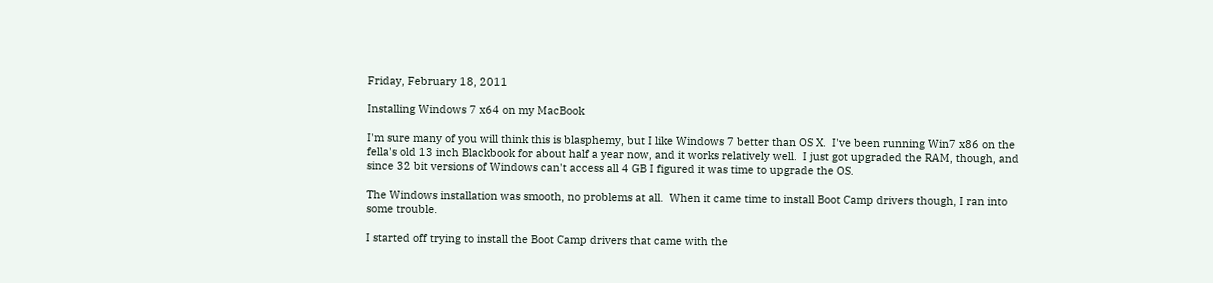Friday, February 18, 2011

Installing Windows 7 x64 on my MacBook

I'm sure many of you will think this is blasphemy, but I like Windows 7 better than OS X.  I've been running Win7 x86 on the fella's old 13 inch Blackbook for about half a year now, and it works relatively well.  I just got upgraded the RAM, though, and since 32 bit versions of Windows can't access all 4 GB I figured it was time to upgrade the OS.

The Windows installation was smooth, no problems at all.  When it came time to install Boot Camp drivers though, I ran into some trouble.

I started off trying to install the Boot Camp drivers that came with the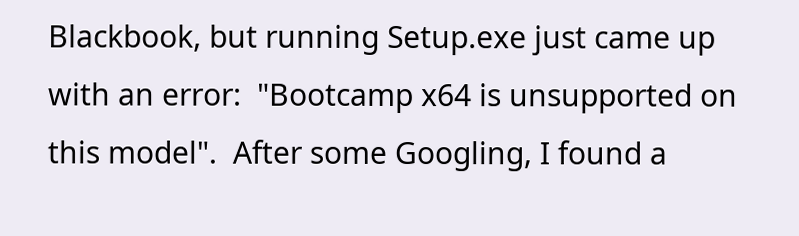Blackbook, but running Setup.exe just came up with an error:  "Bootcamp x64 is unsupported on this model".  After some Googling, I found a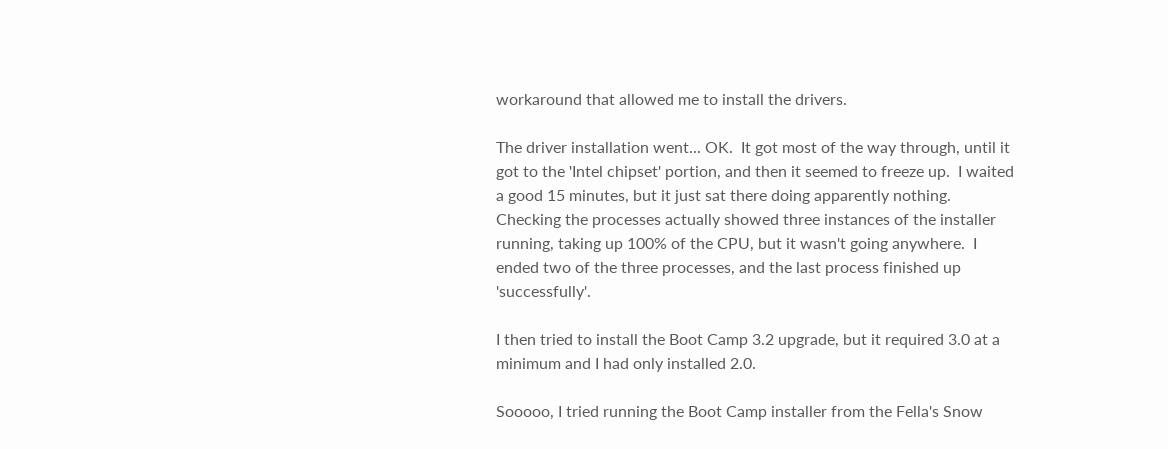workaround that allowed me to install the drivers.

The driver installation went... OK.  It got most of the way through, until it got to the 'Intel chipset' portion, and then it seemed to freeze up.  I waited a good 15 minutes, but it just sat there doing apparently nothing.  Checking the processes actually showed three instances of the installer running, taking up 100% of the CPU, but it wasn't going anywhere.  I ended two of the three processes, and the last process finished up 'successfully'.

I then tried to install the Boot Camp 3.2 upgrade, but it required 3.0 at a minimum and I had only installed 2.0.

Sooooo, I tried running the Boot Camp installer from the Fella's Snow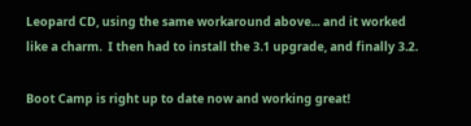Leopard CD, using the same workaround above... and it worked like a charm.  I then had to install the 3.1 upgrade, and finally 3.2.

Boot Camp is right up to date now and working great!